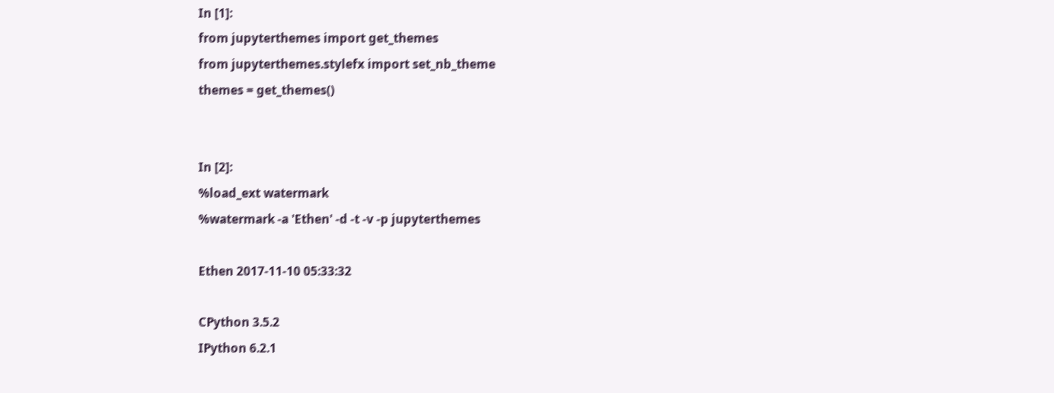In [1]:
from jupyterthemes import get_themes
from jupyterthemes.stylefx import set_nb_theme
themes = get_themes()


In [2]:
%load_ext watermark
%watermark -a 'Ethen' -d -t -v -p jupyterthemes

Ethen 2017-11-10 05:33:32

CPython 3.5.2
IPython 6.2.1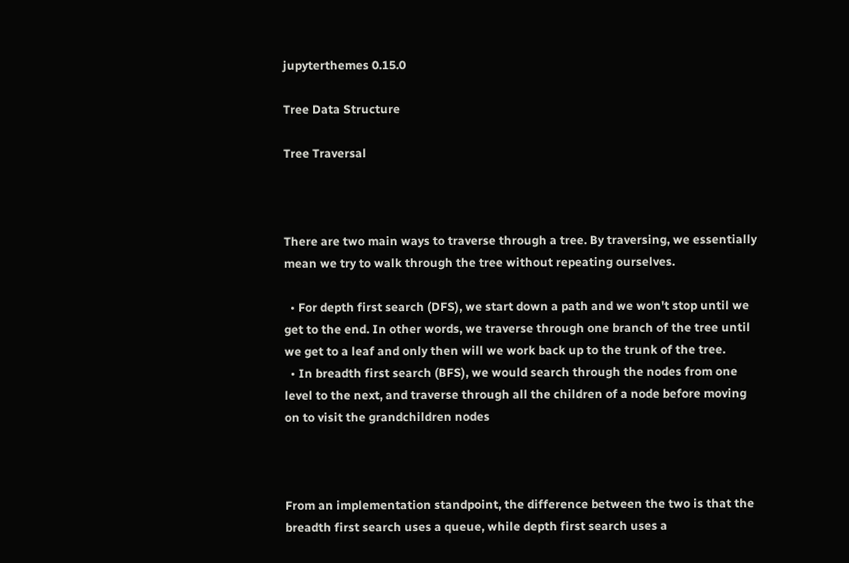jupyterthemes 0.15.0

Tree Data Structure

Tree Traversal



There are two main ways to traverse through a tree. By traversing, we essentially mean we try to walk through the tree without repeating ourselves.

  • For depth first search (DFS), we start down a path and we won't stop until we get to the end. In other words, we traverse through one branch of the tree until we get to a leaf and only then will we work back up to the trunk of the tree.
  • In breadth first search (BFS), we would search through the nodes from one level to the next, and traverse through all the children of a node before moving on to visit the grandchildren nodes



From an implementation standpoint, the difference between the two is that the breadth first search uses a queue, while depth first search uses a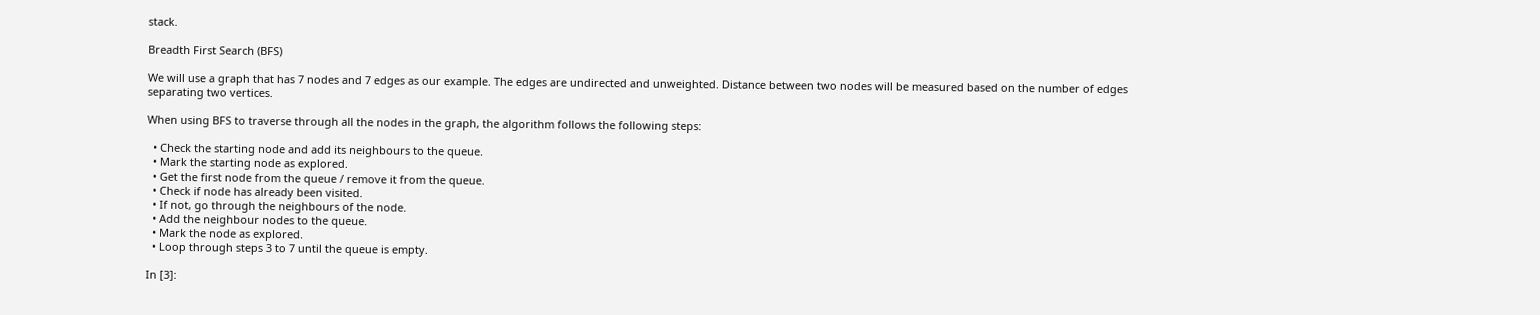stack.

Breadth First Search (BFS)

We will use a graph that has 7 nodes and 7 edges as our example. The edges are undirected and unweighted. Distance between two nodes will be measured based on the number of edges separating two vertices.

When using BFS to traverse through all the nodes in the graph, the algorithm follows the following steps:

  • Check the starting node and add its neighbours to the queue.
  • Mark the starting node as explored.
  • Get the first node from the queue / remove it from the queue.
  • Check if node has already been visited.
  • If not, go through the neighbours of the node.
  • Add the neighbour nodes to the queue.
  • Mark the node as explored.
  • Loop through steps 3 to 7 until the queue is empty.

In [3]: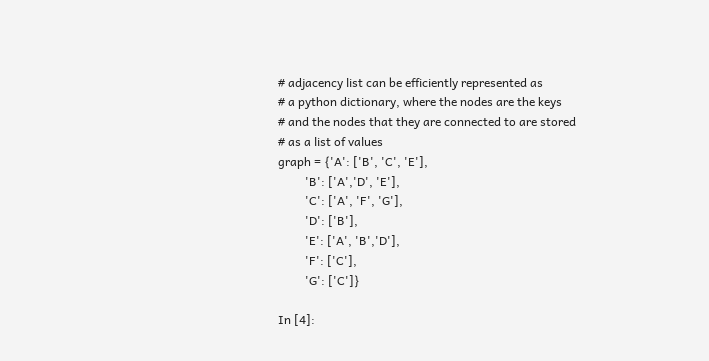# adjacency list can be efficiently represented as
# a python dictionary, where the nodes are the keys
# and the nodes that they are connected to are stored
# as a list of values
graph = {'A': ['B', 'C', 'E'],
         'B': ['A','D', 'E'],
         'C': ['A', 'F', 'G'],
         'D': ['B'],
         'E': ['A', 'B','D'],
         'F': ['C'],
         'G': ['C']}

In [4]: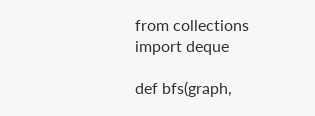from collections import deque

def bfs(graph,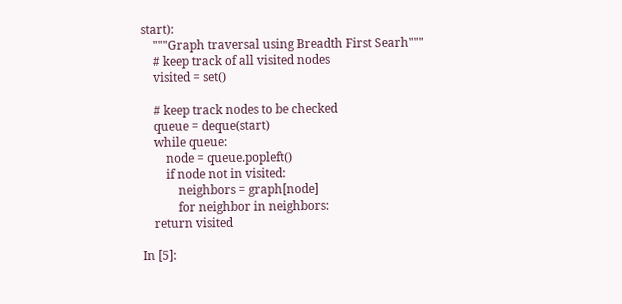start):
    """Graph traversal using Breadth First Searh"""
    # keep track of all visited nodes
    visited = set()

    # keep track nodes to be checked
    queue = deque(start)
    while queue:
        node = queue.popleft()
        if node not in visited:
            neighbors = graph[node]
            for neighbor in neighbors:
    return visited

In [5]: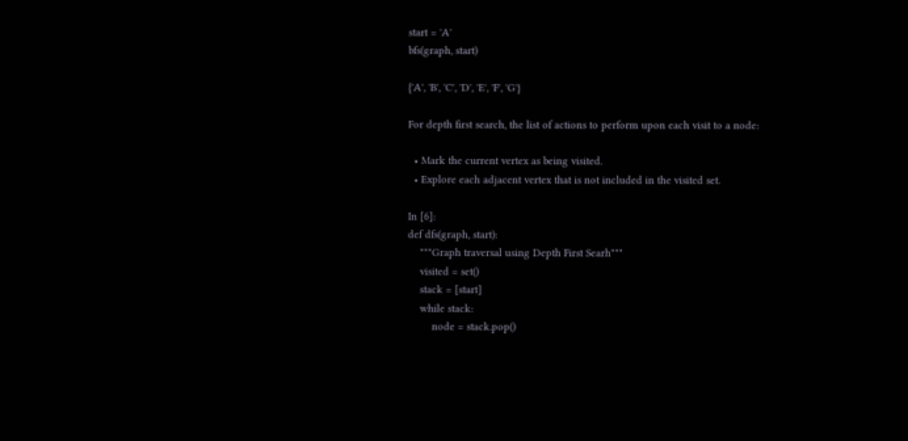start = 'A'
bfs(graph, start)

{'A', 'B', 'C', 'D', 'E', 'F', 'G'}

For depth first search, the list of actions to perform upon each visit to a node:

  • Mark the current vertex as being visited.
  • Explore each adjacent vertex that is not included in the visited set.

In [6]:
def dfs(graph, start):
    """Graph traversal using Depth First Searh"""
    visited = set()
    stack = [start]
    while stack:
        node = stack.pop()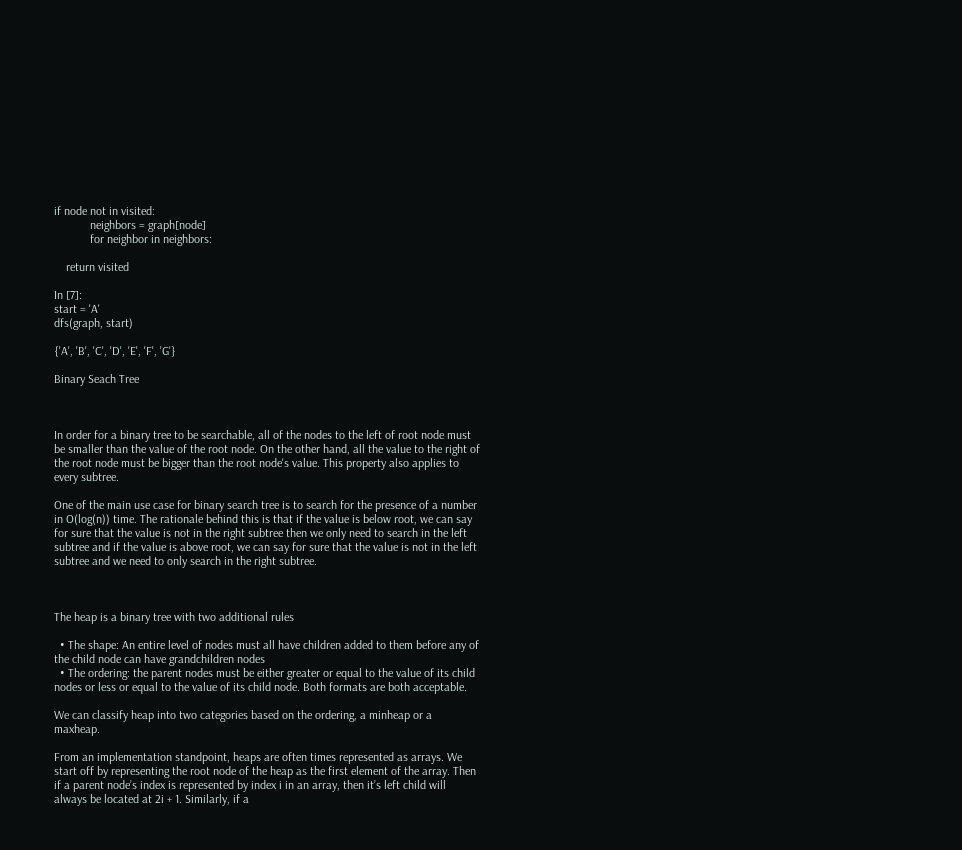if node not in visited:
            neighbors = graph[node]
            for neighbor in neighbors:

    return visited

In [7]:
start = 'A'
dfs(graph, start)

{'A', 'B', 'C', 'D', 'E', 'F', 'G'}

Binary Seach Tree



In order for a binary tree to be searchable, all of the nodes to the left of root node must be smaller than the value of the root node. On the other hand, all the value to the right of the root node must be bigger than the root node's value. This property also applies to every subtree.

One of the main use case for binary search tree is to search for the presence of a number in O(log(n)) time. The rationale behind this is that if the value is below root, we can say for sure that the value is not in the right subtree then we only need to search in the left subtree and if the value is above root, we can say for sure that the value is not in the left subtree and we need to only search in the right subtree.



The heap is a binary tree with two additional rules

  • The shape: An entire level of nodes must all have children added to them before any of the child node can have grandchildren nodes
  • The ordering: the parent nodes must be either greater or equal to the value of its child nodes or less or equal to the value of its child node. Both formats are both acceptable.

We can classify heap into two categories based on the ordering, a minheap or a maxheap.

From an implementation standpoint, heaps are often times represented as arrays. We start off by representing the root node of the heap as the first element of the array. Then if a parent node’s index is represented by index i in an array, then it’s left child will always be located at 2i + 1. Similarly, if a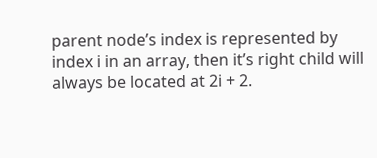parent node’s index is represented by index i in an array, then it’s right child will always be located at 2i + 2.